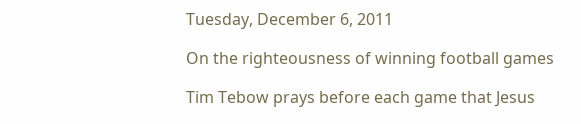Tuesday, December 6, 2011

On the righteousness of winning football games

Tim Tebow prays before each game that Jesus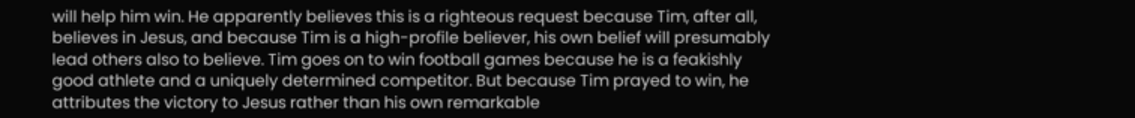will help him win. He apparently believes this is a righteous request because Tim, after all, believes in Jesus, and because Tim is a high-profile believer, his own belief will presumably lead others also to believe. Tim goes on to win football games because he is a feakishly good athlete and a uniquely determined competitor. But because Tim prayed to win, he attributes the victory to Jesus rather than his own remarkable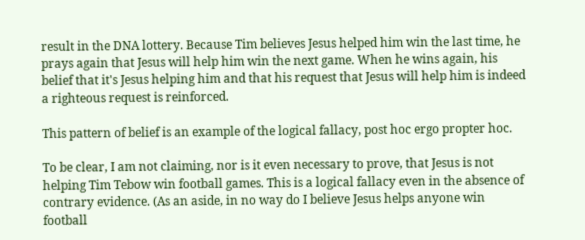result in the DNA lottery. Because Tim believes Jesus helped him win the last time, he prays again that Jesus will help him win the next game. When he wins again, his belief that it's Jesus helping him and that his request that Jesus will help him is indeed a righteous request is reinforced.

This pattern of belief is an example of the logical fallacy, post hoc ergo propter hoc.

To be clear, I am not claiming, nor is it even necessary to prove, that Jesus is not helping Tim Tebow win football games. This is a logical fallacy even in the absence of contrary evidence. (As an aside, in no way do I believe Jesus helps anyone win football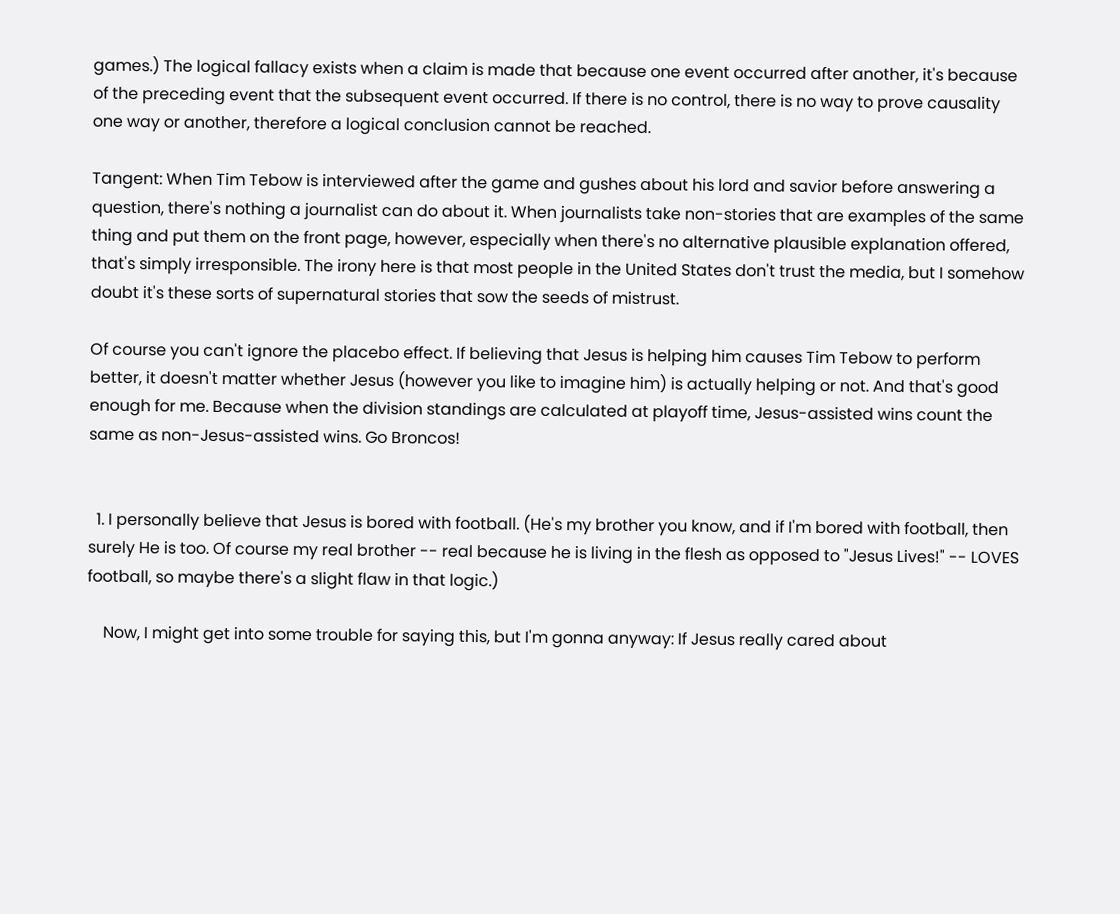games.) The logical fallacy exists when a claim is made that because one event occurred after another, it's because of the preceding event that the subsequent event occurred. If there is no control, there is no way to prove causality one way or another, therefore a logical conclusion cannot be reached.

Tangent: When Tim Tebow is interviewed after the game and gushes about his lord and savior before answering a question, there's nothing a journalist can do about it. When journalists take non-stories that are examples of the same thing and put them on the front page, however, especially when there's no alternative plausible explanation offered, that's simply irresponsible. The irony here is that most people in the United States don't trust the media, but I somehow doubt it's these sorts of supernatural stories that sow the seeds of mistrust.

Of course you can't ignore the placebo effect. If believing that Jesus is helping him causes Tim Tebow to perform better, it doesn't matter whether Jesus (however you like to imagine him) is actually helping or not. And that's good enough for me. Because when the division standings are calculated at playoff time, Jesus-assisted wins count the same as non-Jesus-assisted wins. Go Broncos!


  1. I personally believe that Jesus is bored with football. (He's my brother you know, and if I'm bored with football, then surely He is too. Of course my real brother -- real because he is living in the flesh as opposed to "Jesus Lives!" -- LOVES football, so maybe there's a slight flaw in that logic.)

    Now, I might get into some trouble for saying this, but I'm gonna anyway: If Jesus really cared about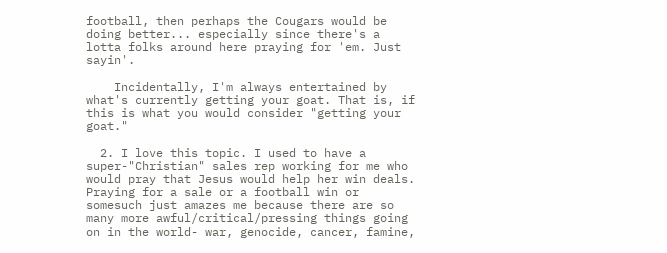football, then perhaps the Cougars would be doing better... especially since there's a lotta folks around here praying for 'em. Just sayin'.

    Incidentally, I'm always entertained by what's currently getting your goat. That is, if this is what you would consider "getting your goat."

  2. I love this topic. I used to have a super-"Christian" sales rep working for me who would pray that Jesus would help her win deals. Praying for a sale or a football win or somesuch just amazes me because there are so many more awful/critical/pressing things going on in the world- war, genocide, cancer, famine,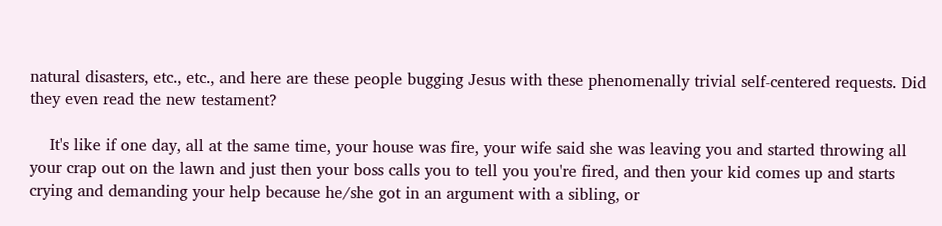natural disasters, etc., etc., and here are these people bugging Jesus with these phenomenally trivial self-centered requests. Did they even read the new testament?

    It's like if one day, all at the same time, your house was fire, your wife said she was leaving you and started throwing all your crap out on the lawn and just then your boss calls you to tell you you're fired, and then your kid comes up and starts crying and demanding your help because he/she got in an argument with a sibling, or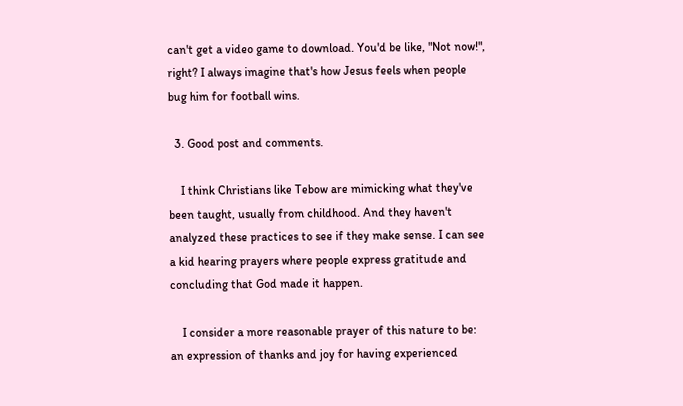can't get a video game to download. You'd be like, "Not now!", right? I always imagine that's how Jesus feels when people bug him for football wins.

  3. Good post and comments.

    I think Christians like Tebow are mimicking what they've been taught, usually from childhood. And they haven't analyzed these practices to see if they make sense. I can see a kid hearing prayers where people express gratitude and concluding that God made it happen.

    I consider a more reasonable prayer of this nature to be: an expression of thanks and joy for having experienced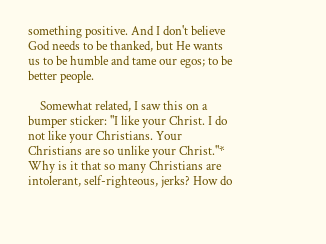something positive. And I don't believe God needs to be thanked, but He wants us to be humble and tame our egos; to be better people.

    Somewhat related, I saw this on a bumper sticker: "I like your Christ. I do not like your Christians. Your Christians are so unlike your Christ."* Why is it that so many Christians are intolerant, self-righteous, jerks? How do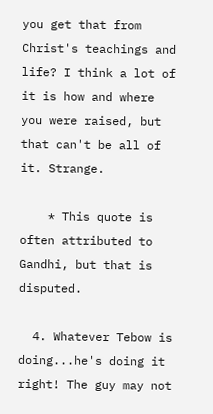you get that from Christ's teachings and life? I think a lot of it is how and where you were raised, but that can't be all of it. Strange.

    * This quote is often attributed to Gandhi, but that is disputed.

  4. Whatever Tebow is doing...he's doing it right! The guy may not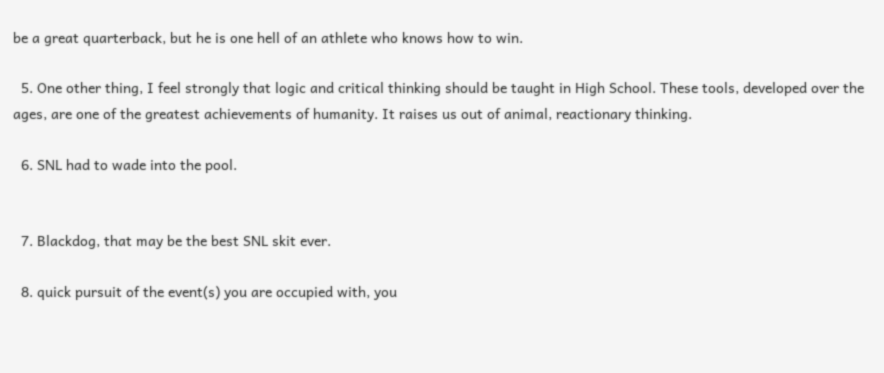be a great quarterback, but he is one hell of an athlete who knows how to win.

  5. One other thing, I feel strongly that logic and critical thinking should be taught in High School. These tools, developed over the ages, are one of the greatest achievements of humanity. It raises us out of animal, reactionary thinking.

  6. SNL had to wade into the pool.


  7. Blackdog, that may be the best SNL skit ever.

  8. quick pursuit of the event(s) you are occupied with, you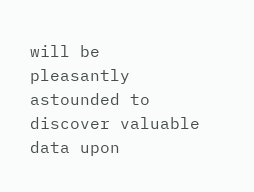will be pleasantly astounded to discover valuable data upon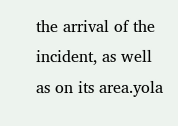the arrival of the incident, as well as on its area.yola